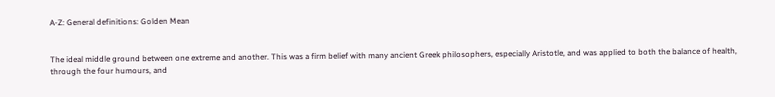A-Z: General definitions: Golden Mean


The ideal middle ground between one extreme and another. This was a firm belief with many ancient Greek philosophers, especially Aristotle, and was applied to both the balance of health, through the four humours, and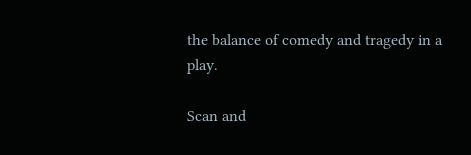the balance of comedy and tragedy in a play.

Scan and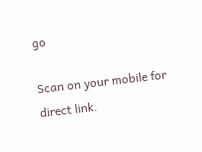go

Scan on your mobile for direct link.